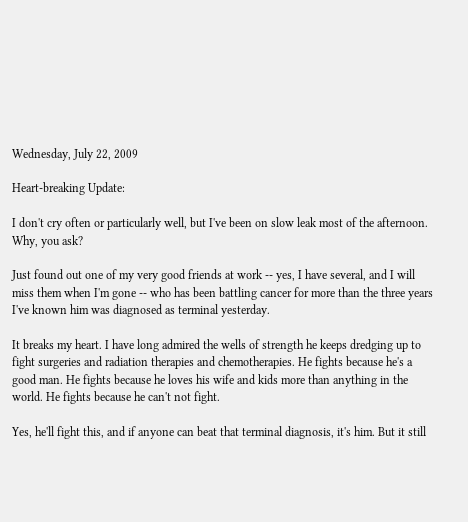Wednesday, July 22, 2009

Heart-breaking Update:

I don't cry often or particularly well, but I've been on slow leak most of the afternoon. Why, you ask?

Just found out one of my very good friends at work -- yes, I have several, and I will miss them when I'm gone -- who has been battling cancer for more than the three years I've known him was diagnosed as terminal yesterday.

It breaks my heart. I have long admired the wells of strength he keeps dredging up to fight surgeries and radiation therapies and chemotherapies. He fights because he's a good man. He fights because he loves his wife and kids more than anything in the world. He fights because he can't not fight.

Yes, he'll fight this, and if anyone can beat that terminal diagnosis, it's him. But it still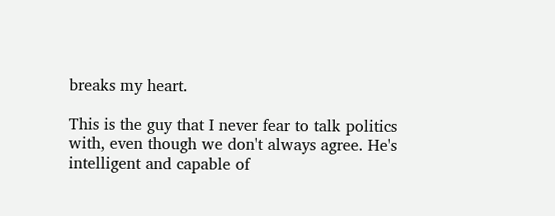breaks my heart.

This is the guy that I never fear to talk politics with, even though we don't always agree. He's intelligent and capable of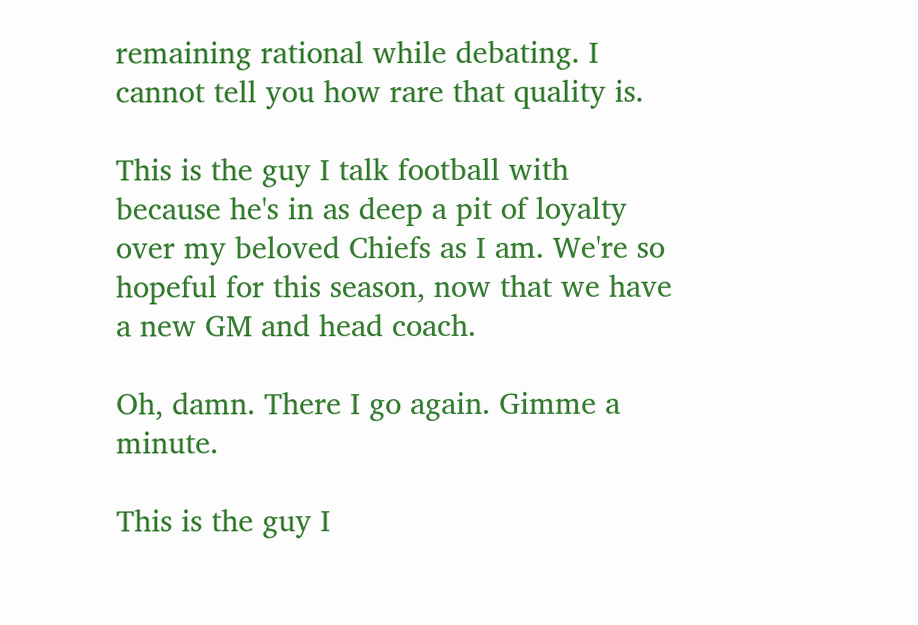remaining rational while debating. I cannot tell you how rare that quality is.

This is the guy I talk football with because he's in as deep a pit of loyalty over my beloved Chiefs as I am. We're so hopeful for this season, now that we have a new GM and head coach.

Oh, damn. There I go again. Gimme a minute.

This is the guy I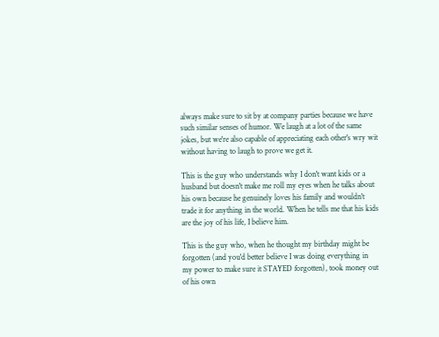always make sure to sit by at company parties because we have such similar senses of humor. We laugh at a lot of the same jokes, but we're also capable of appreciating each other's wry wit without having to laugh to prove we get it.

This is the guy who understands why I don't want kids or a husband but doesn't make me roll my eyes when he talks about his own because he genuinely loves his family and wouldn't trade it for anything in the world. When he tells me that his kids are the joy of his life, I believe him.

This is the guy who, when he thought my birthday might be forgotten (and you'd better believe I was doing everything in my power to make sure it STAYED forgotten), took money out of his own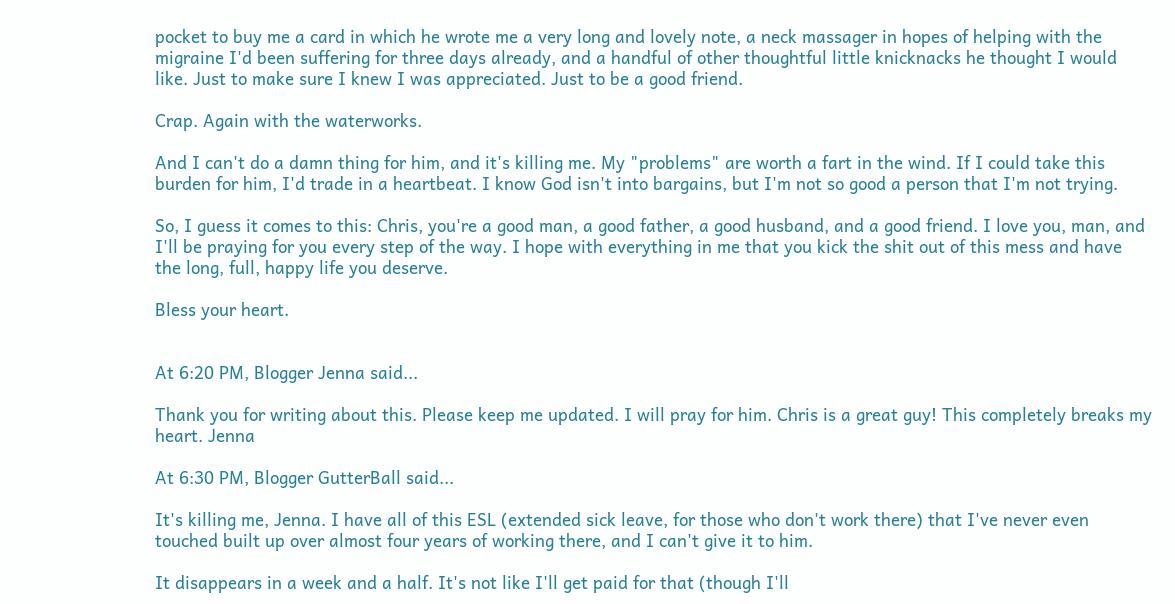pocket to buy me a card in which he wrote me a very long and lovely note, a neck massager in hopes of helping with the migraine I'd been suffering for three days already, and a handful of other thoughtful little knicknacks he thought I would like. Just to make sure I knew I was appreciated. Just to be a good friend.

Crap. Again with the waterworks.

And I can't do a damn thing for him, and it's killing me. My "problems" are worth a fart in the wind. If I could take this burden for him, I'd trade in a heartbeat. I know God isn't into bargains, but I'm not so good a person that I'm not trying.

So, I guess it comes to this: Chris, you're a good man, a good father, a good husband, and a good friend. I love you, man, and I'll be praying for you every step of the way. I hope with everything in me that you kick the shit out of this mess and have the long, full, happy life you deserve.

Bless your heart.


At 6:20 PM, Blogger Jenna said...

Thank you for writing about this. Please keep me updated. I will pray for him. Chris is a great guy! This completely breaks my heart. Jenna

At 6:30 PM, Blogger GutterBall said...

It's killing me, Jenna. I have all of this ESL (extended sick leave, for those who don't work there) that I've never even touched built up over almost four years of working there, and I can't give it to him.

It disappears in a week and a half. It's not like I'll get paid for that (though I'll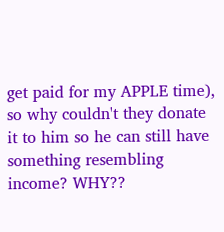get paid for my APPLE time), so why couldn't they donate it to him so he can still have something resembling income? WHY??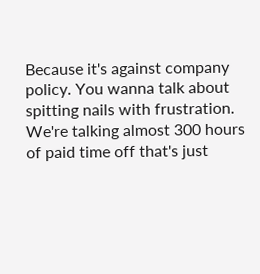Because it's against company policy. You wanna talk about spitting nails with frustration. We're talking almost 300 hours of paid time off that's just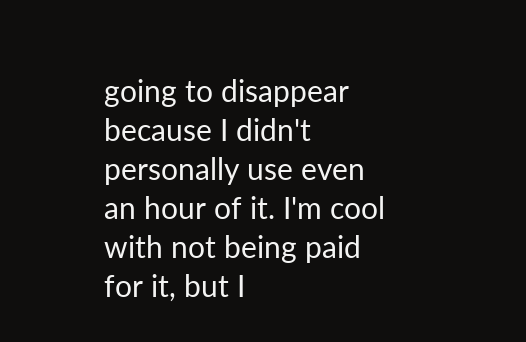going to disappear because I didn't personally use even an hour of it. I'm cool with not being paid for it, but I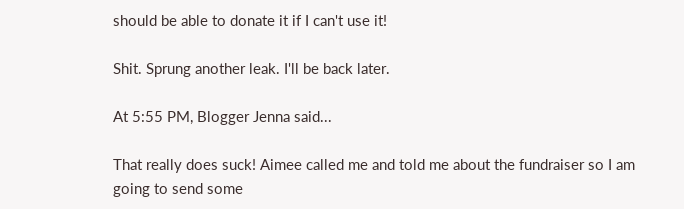should be able to donate it if I can't use it!

Shit. Sprung another leak. I'll be back later.

At 5:55 PM, Blogger Jenna said...

That really does suck! Aimee called me and told me about the fundraiser so I am going to send some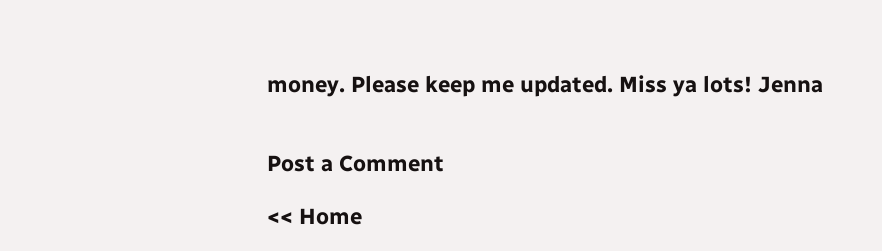money. Please keep me updated. Miss ya lots! Jenna


Post a Comment

<< Home